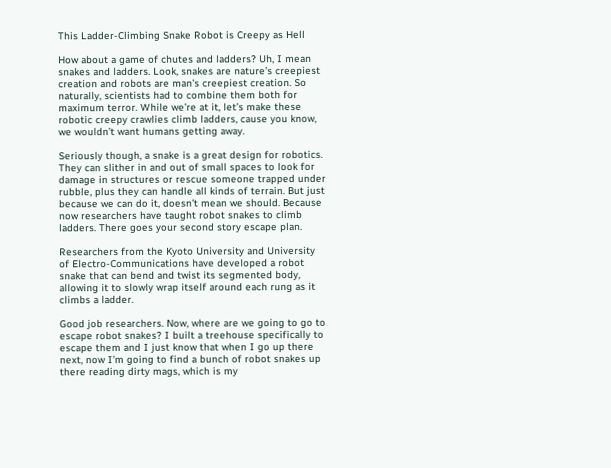This Ladder-Climbing Snake Robot is Creepy as Hell

How about a game of chutes and ladders? Uh, I mean snakes and ladders. Look, snakes are nature’s creepiest creation and robots are man’s creepiest creation. So naturally, scientists had to combine them both for maximum terror. While we’re at it, let’s make these robotic creepy crawlies climb ladders, cause you know, we wouldn’t want humans getting away.

Seriously though, a snake is a great design for robotics. They can slither in and out of small spaces to look for damage in structures or rescue someone trapped under rubble, plus they can handle all kinds of terrain. But just because we can do it, doesn’t mean we should. Because now researchers have taught robot snakes to climb ladders. There goes your second story escape plan.

Researchers from the Kyoto University and University of Electro-Communications have developed a robot snake that can bend and twist its segmented body, allowing it to slowly wrap itself around each rung as it climbs a ladder.

Good job researchers. Now, where are we going to go to escape robot snakes? I built a treehouse specifically to escape them and I just know that when I go up there next, now I’m going to find a bunch of robot snakes up there reading dirty mags, which is my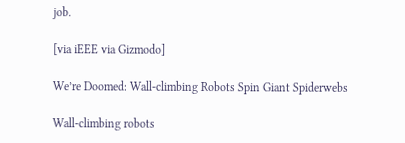job.

[via iEEE via Gizmodo]

We’re Doomed: Wall-climbing Robots Spin Giant Spiderwebs

Wall-climbing robots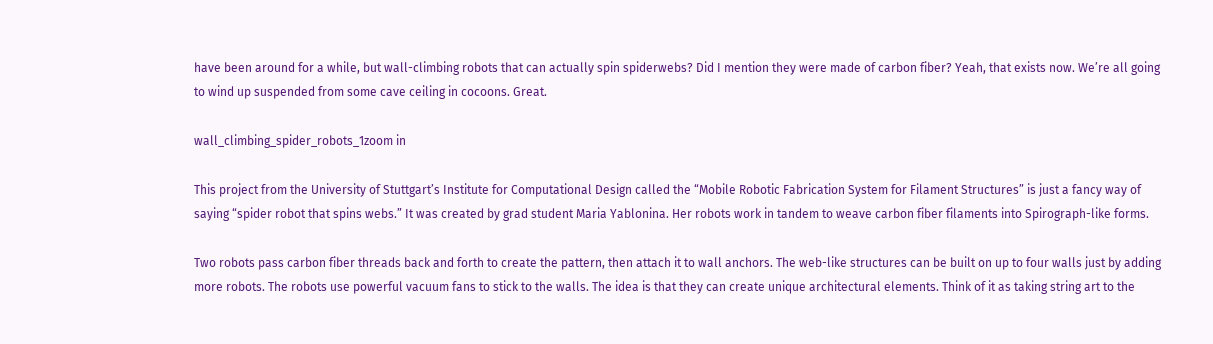have been around for a while, but wall-climbing robots that can actually spin spiderwebs? Did I mention they were made of carbon fiber? Yeah, that exists now. We’re all going to wind up suspended from some cave ceiling in cocoons. Great.

wall_climbing_spider_robots_1zoom in

This project from the University of Stuttgart’s Institute for Computational Design called the “Mobile Robotic Fabrication System for Filament Structures” is just a fancy way of saying “spider robot that spins webs.” It was created by grad student Maria Yablonina. Her robots work in tandem to weave carbon fiber filaments into Spirograph-like forms.

Two robots pass carbon fiber threads back and forth to create the pattern, then attach it to wall anchors. The web-like structures can be built on up to four walls just by adding more robots. The robots use powerful vacuum fans to stick to the walls. The idea is that they can create unique architectural elements. Think of it as taking string art to the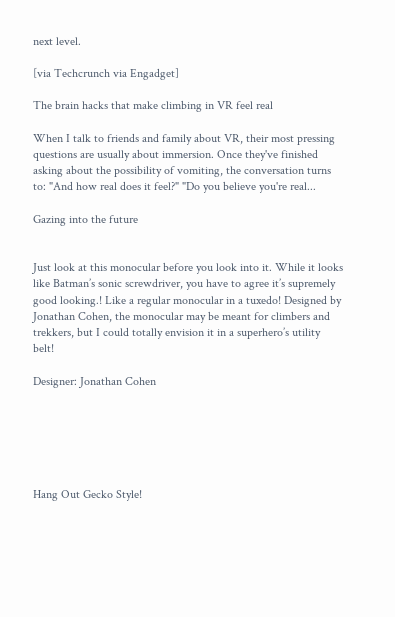next level.

[via Techcrunch via Engadget]

The brain hacks that make climbing in VR feel real

When I talk to friends and family about VR, their most pressing questions are usually about immersion. Once they've finished asking about the possibility of vomiting, the conversation turns to: "And how real does it feel?" "Do you believe you're real...

Gazing into the future


Just look at this monocular before you look into it. While it looks like Batman’s sonic screwdriver, you have to agree it’s supremely good looking.! Like a regular monocular in a tuxedo! Designed by Jonathan Cohen, the monocular may be meant for climbers and trekkers, but I could totally envision it in a superhero’s utility belt!

Designer: Jonathan Cohen






Hang Out Gecko Style!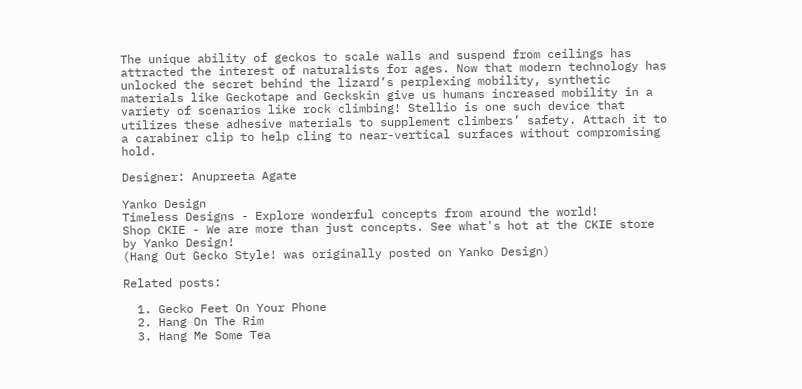The unique ability of geckos to scale walls and suspend from ceilings has attracted the interest of naturalists for ages. Now that modern technology has unlocked the secret behind the lizard’s perplexing mobility, synthetic materials like Geckotape and Geckskin give us humans increased mobility in a variety of scenarios like rock climbing! Stellio is one such device that utilizes these adhesive materials to supplement climbers’ safety. Attach it to a carabiner clip to help cling to near-vertical surfaces without compromising hold.

Designer: Anupreeta Agate

Yanko Design
Timeless Designs - Explore wonderful concepts from around the world!
Shop CKIE - We are more than just concepts. See what's hot at the CKIE store by Yanko Design!
(Hang Out Gecko Style! was originally posted on Yanko Design)

Related posts:

  1. Gecko Feet On Your Phone
  2. Hang On The Rim
  3. Hang Me Some Tea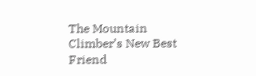The Mountain Climber’s New Best Friend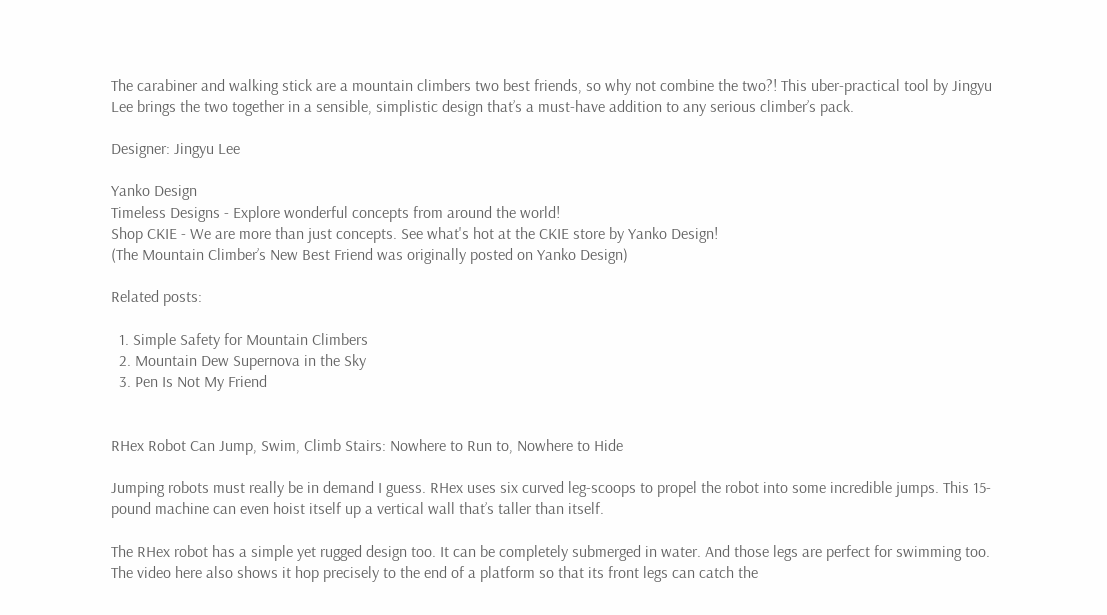The carabiner and walking stick are a mountain climbers two best friends, so why not combine the two?! This uber-practical tool by Jingyu Lee brings the two together in a sensible, simplistic design that’s a must-have addition to any serious climber’s pack.

Designer: Jingyu Lee

Yanko Design
Timeless Designs - Explore wonderful concepts from around the world!
Shop CKIE - We are more than just concepts. See what's hot at the CKIE store by Yanko Design!
(The Mountain Climber’s New Best Friend was originally posted on Yanko Design)

Related posts:

  1. Simple Safety for Mountain Climbers
  2. Mountain Dew Supernova in the Sky
  3. Pen Is Not My Friend


RHex Robot Can Jump, Swim, Climb Stairs: Nowhere to Run to, Nowhere to Hide

Jumping robots must really be in demand I guess. RHex uses six curved leg-scoops to propel the robot into some incredible jumps. This 15-pound machine can even hoist itself up a vertical wall that’s taller than itself.

The RHex robot has a simple yet rugged design too. It can be completely submerged in water. And those legs are perfect for swimming too. The video here also shows it hop precisely to the end of a platform so that its front legs can catch the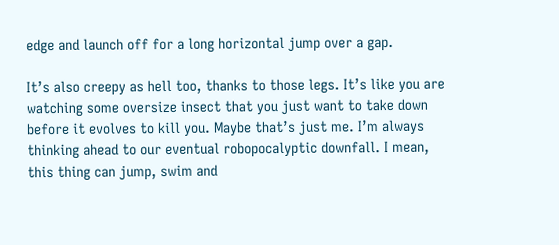edge and launch off for a long horizontal jump over a gap.

It’s also creepy as hell too, thanks to those legs. It’s like you are watching some oversize insect that you just want to take down before it evolves to kill you. Maybe that’s just me. I’m always thinking ahead to our eventual robopocalyptic downfall. I mean, this thing can jump, swim and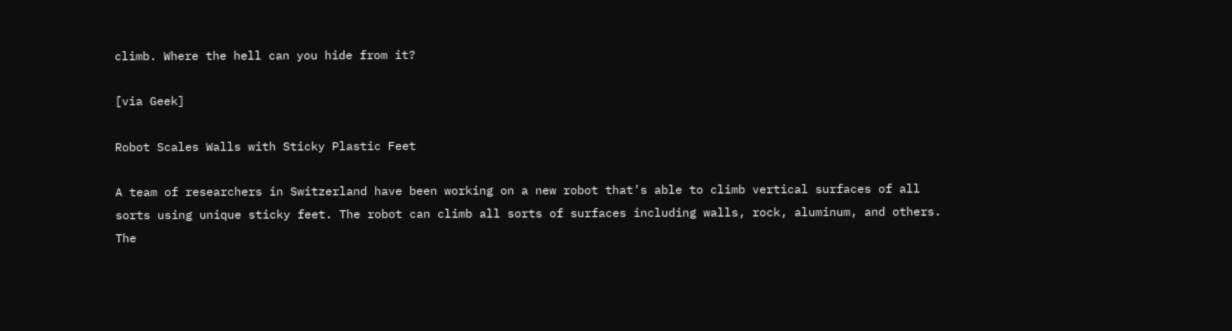climb. Where the hell can you hide from it?

[via Geek]

Robot Scales Walls with Sticky Plastic Feet

A team of researchers in Switzerland have been working on a new robot that’s able to climb vertical surfaces of all sorts using unique sticky feet. The robot can climb all sorts of surfaces including walls, rock, aluminum, and others. The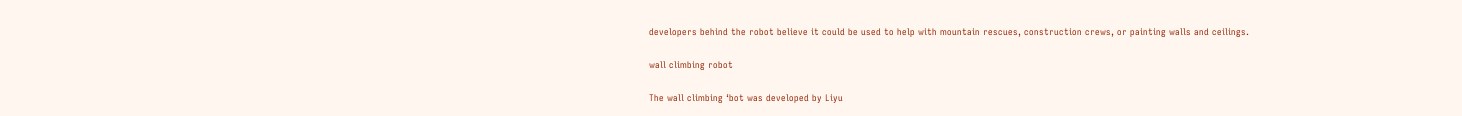developers behind the robot believe it could be used to help with mountain rescues, construction crews, or painting walls and ceilings.

wall climbing robot

The wall climbing ‘bot was developed by Liyu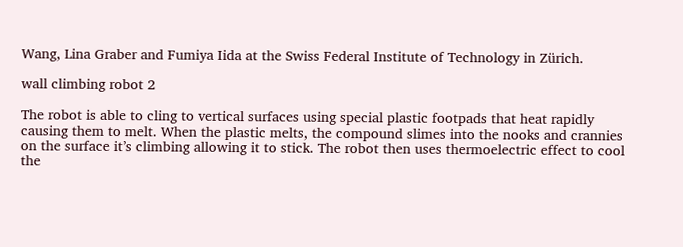Wang, Lina Graber and Fumiya Iida at the Swiss Federal Institute of Technology in Zürich.

wall climbing robot 2

The robot is able to cling to vertical surfaces using special plastic footpads that heat rapidly causing them to melt. When the plastic melts, the compound slimes into the nooks and crannies on the surface it’s climbing allowing it to stick. The robot then uses thermoelectric effect to cool the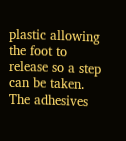plastic allowing the foot to release so a step can be taken. The adhesives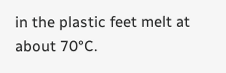in the plastic feet melt at about 70°C.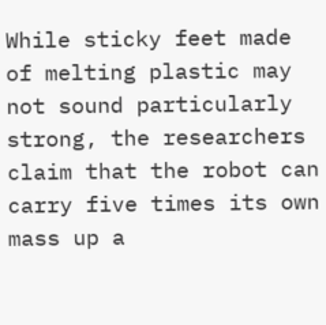While sticky feet made of melting plastic may not sound particularly strong, the researchers claim that the robot can carry five times its own mass up a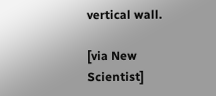vertical wall.

[via New Scientist]